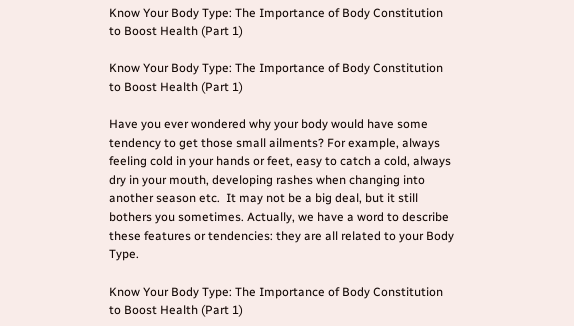Know Your Body Type: The Importance of Body Constitution to Boost Health (Part 1)

Know Your Body Type: The Importance of Body Constitution to Boost Health (Part 1)

Have you ever wondered why your body would have some tendency to get those small ailments? For example, always feeling cold in your hands or feet, easy to catch a cold, always dry in your mouth, developing rashes when changing into another season etc.  It may not be a big deal, but it still bothers you sometimes. Actually, we have a word to describe these features or tendencies: they are all related to your Body Type.

Know Your Body Type: The Importance of Body Constitution to Boost Health (Part 1)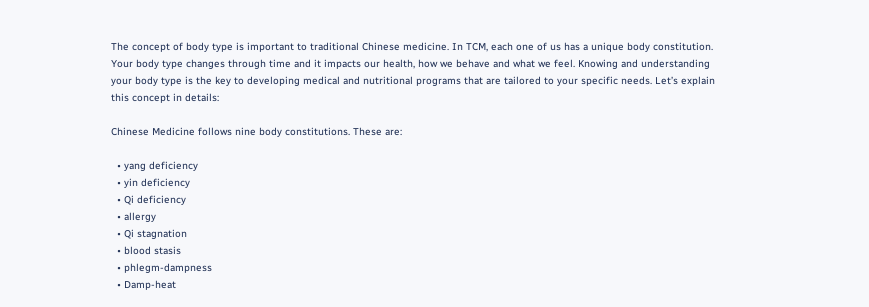The concept of body type is important to traditional Chinese medicine. In TCM, each one of us has a unique body constitution. Your body type changes through time and it impacts our health, how we behave and what we feel. Knowing and understanding your body type is the key to developing medical and nutritional programs that are tailored to your specific needs. Let’s explain this concept in details:

Chinese Medicine follows nine body constitutions. These are:

  • yang deficiency
  • yin deficiency
  • Qi deficiency
  • allergy
  • Qi stagnation
  • blood stasis
  • phlegm-dampness
  • Damp-heat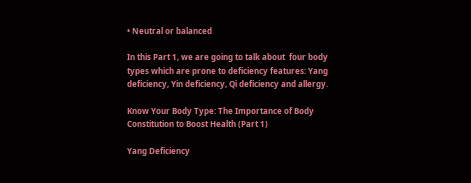• Neutral or balanced

In this Part 1, we are going to talk about  four body types which are prone to deficiency features: Yang deficiency, Yin deficiency, Qi deficiency and allergy.

Know Your Body Type: The Importance of Body Constitution to Boost Health (Part 1)

Yang Deficiency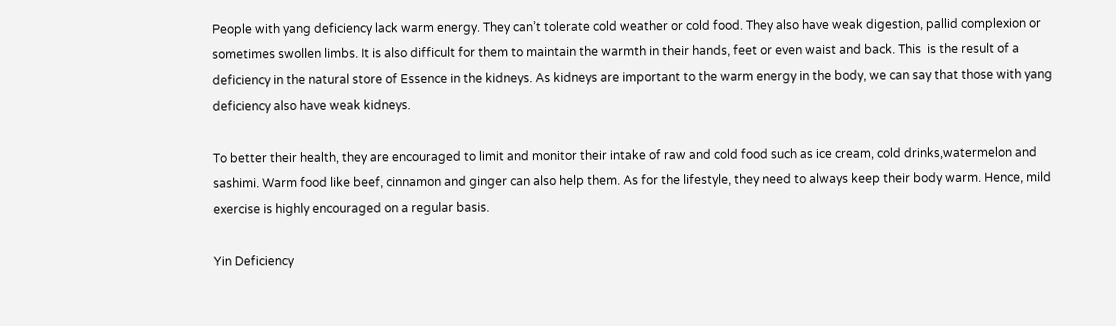People with yang deficiency lack warm energy. They can’t tolerate cold weather or cold food. They also have weak digestion, pallid complexion or sometimes swollen limbs. It is also difficult for them to maintain the warmth in their hands, feet or even waist and back. This  is the result of a deficiency in the natural store of Essence in the kidneys. As kidneys are important to the warm energy in the body, we can say that those with yang deficiency also have weak kidneys.

To better their health, they are encouraged to limit and monitor their intake of raw and cold food such as ice cream, cold drinks,watermelon and sashimi. Warm food like beef, cinnamon and ginger can also help them. As for the lifestyle, they need to always keep their body warm. Hence, mild exercise is highly encouraged on a regular basis.

Yin Deficiency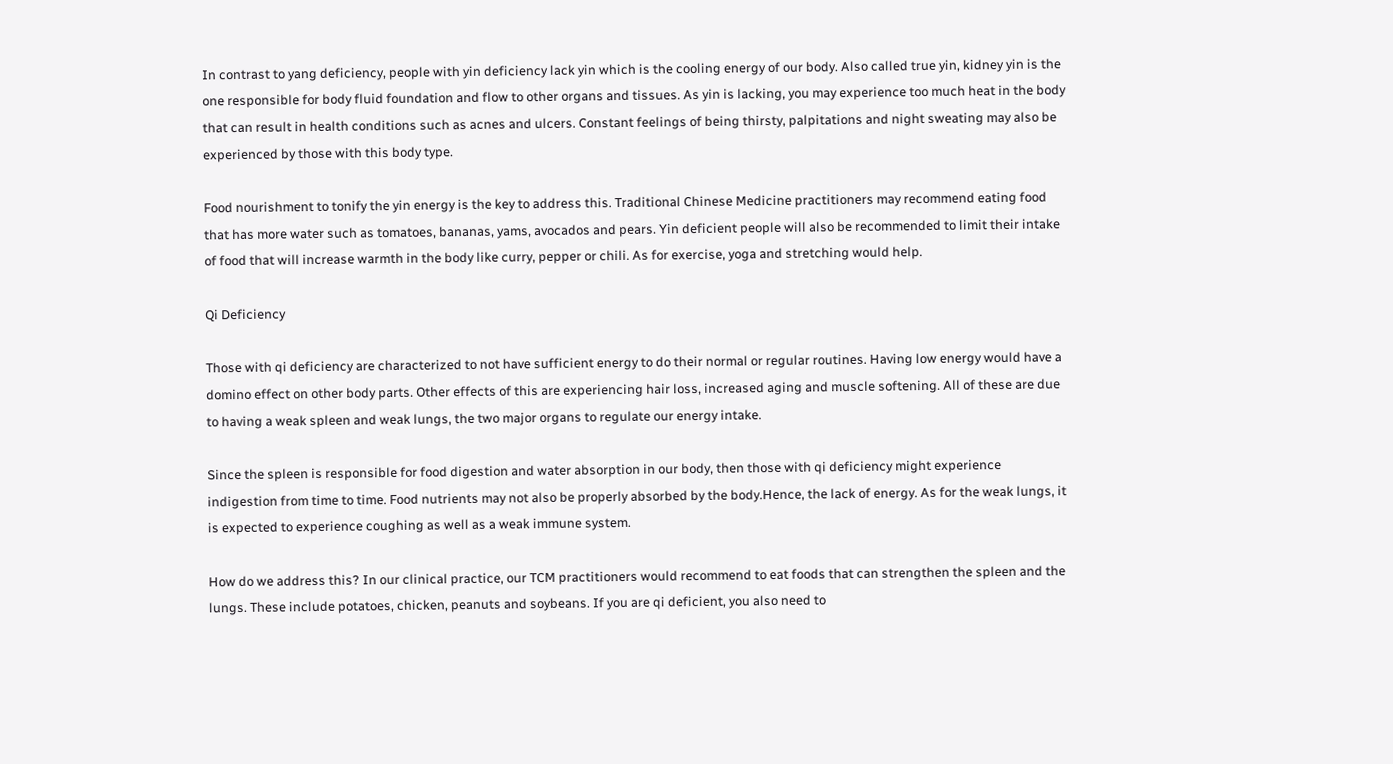In contrast to yang deficiency, people with yin deficiency lack yin which is the cooling energy of our body. Also called true yin, kidney yin is the one responsible for body fluid foundation and flow to other organs and tissues. As yin is lacking, you may experience too much heat in the body that can result in health conditions such as acnes and ulcers. Constant feelings of being thirsty, palpitations and night sweating may also be experienced by those with this body type.

Food nourishment to tonify the yin energy is the key to address this. Traditional Chinese Medicine practitioners may recommend eating food that has more water such as tomatoes, bananas, yams, avocados and pears. Yin deficient people will also be recommended to limit their intake of food that will increase warmth in the body like curry, pepper or chili. As for exercise, yoga and stretching would help.

Qi Deficiency

Those with qi deficiency are characterized to not have sufficient energy to do their normal or regular routines. Having low energy would have a domino effect on other body parts. Other effects of this are experiencing hair loss, increased aging and muscle softening. All of these are due to having a weak spleen and weak lungs, the two major organs to regulate our energy intake.

Since the spleen is responsible for food digestion and water absorption in our body, then those with qi deficiency might experience indigestion from time to time. Food nutrients may not also be properly absorbed by the body.Hence, the lack of energy. As for the weak lungs, it is expected to experience coughing as well as a weak immune system.

How do we address this? In our clinical practice, our TCM practitioners would recommend to eat foods that can strengthen the spleen and the lungs. These include potatoes, chicken, peanuts and soybeans. If you are qi deficient, you also need to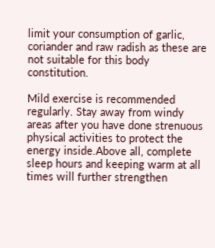limit your consumption of garlic, coriander and raw radish as these are not suitable for this body constitution.

Mild exercise is recommended regularly. Stay away from windy areas after you have done strenuous physical activities to protect the energy inside.Above all, complete sleep hours and keeping warm at all times will further strengthen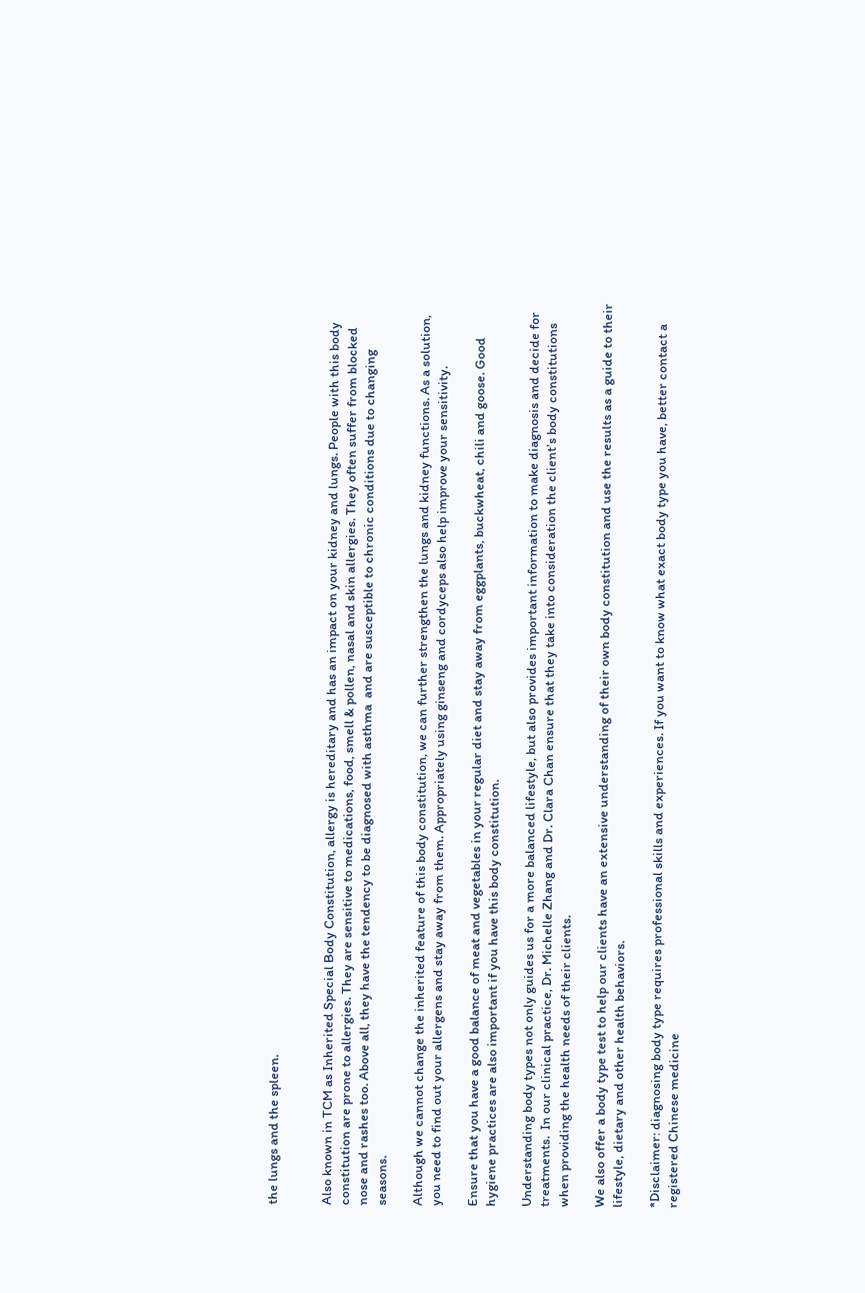the lungs and the spleen.


Also known in TCM as Inherited Special Body Constitution, allergy is hereditary and has an impact on your kidney and lungs. People with this body constitution are prone to allergies. They are sensitive to medications, food, smell & pollen, nasal and skin allergies. They often suffer from blocked nose and rashes too. Above all, they have the tendency to be diagnosed with asthma  and are susceptible to chronic conditions due to changing seasons.

Although we cannot change the inherited feature of this body constitution, we can further strengthen the lungs and kidney functions. As a solution, you need to find out your allergens and stay away from them. Appropriately using ginseng and cordyceps also help improve your sensitivity.

Ensure that you have a good balance of meat and vegetables in your regular diet and stay away from eggplants, buckwheat, chili and goose. Good hygiene practices are also important if you have this body constitution.

Understanding body types not only guides us for a more balanced lifestyle, but also provides important information to make diagnosis and decide for treatments.  In our clinical practice, Dr. Michelle Zhang and Dr. Clara Chan ensure that they take into consideration the client’s body constitutions when providing the health needs of their clients.

We also offer a body type test to help our clients have an extensive understanding of their own body constitution and use the results as a guide to their lifestyle, dietary and other health behaviors.

*Disclaimer: diagnosing body type requires professional skills and experiences. If you want to know what exact body type you have, better contact a registered Chinese medicine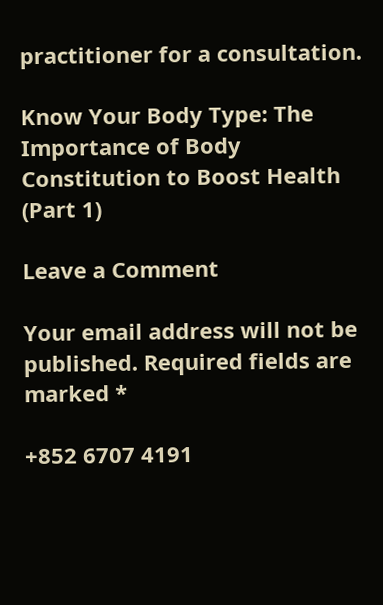practitioner for a consultation.

Know Your Body Type: The Importance of Body Constitution to Boost Health (Part 1)

Leave a Comment

Your email address will not be published. Required fields are marked *

+852 6707 4191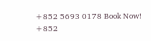+852 5693 0178 Book Now!
+852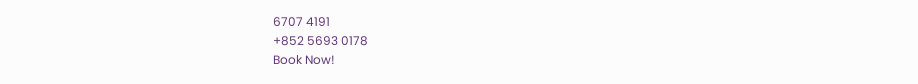6707 4191
+852 5693 0178
Book Now!